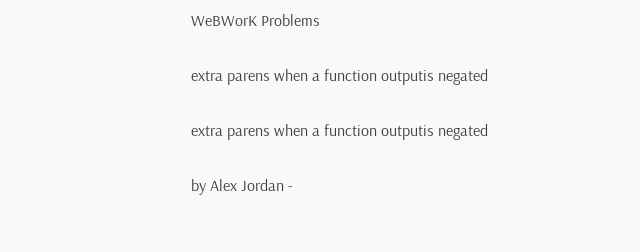WeBWorK Problems

extra parens when a function outputis negated

extra parens when a function outputis negated

by Alex Jordan -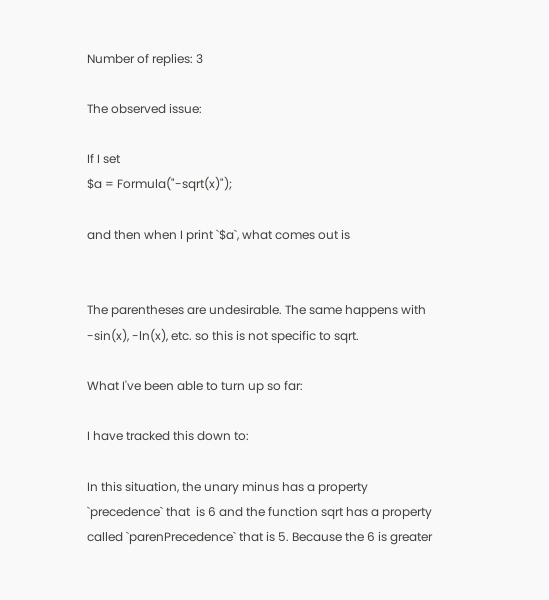Number of replies: 3

The observed issue:

If I set
$a = Formula("-sqrt(x)");

and then when I print `$a`, what comes out is


The parentheses are undesirable. The same happens with -sin(x), -ln(x), etc. so this is not specific to sqrt.

What I've been able to turn up so far:

I have tracked this down to:

In this situation, the unary minus has a property `precedence` that  is 6 and the function sqrt has a property called `parenPrecedence` that is 5. Because the 6 is greater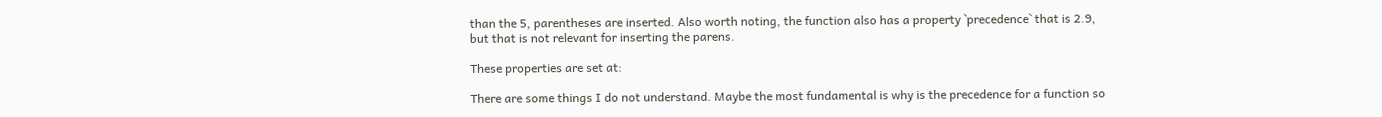than the 5, parentheses are inserted. Also worth noting, the function also has a property `precedence` that is 2.9, but that is not relevant for inserting the parens.

These properties are set at:

There are some things I do not understand. Maybe the most fundamental is why is the precedence for a function so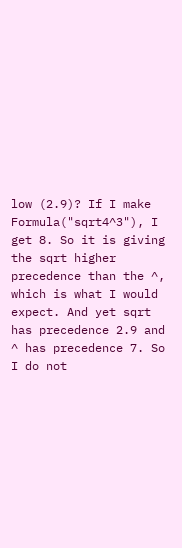low (2.9)? If I make Formula("sqrt4^3"), I get 8. So it is giving the sqrt higher precedence than the ^, which is what I would expect. And yet sqrt has precedence 2.9 and ^ has precedence 7. So I do not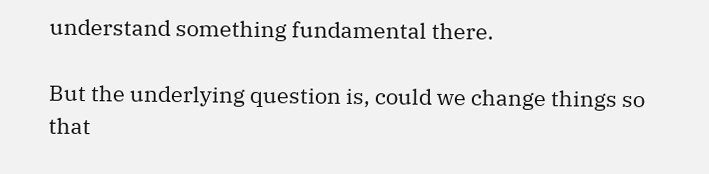understand something fundamental there.

But the underlying question is, could we change things so that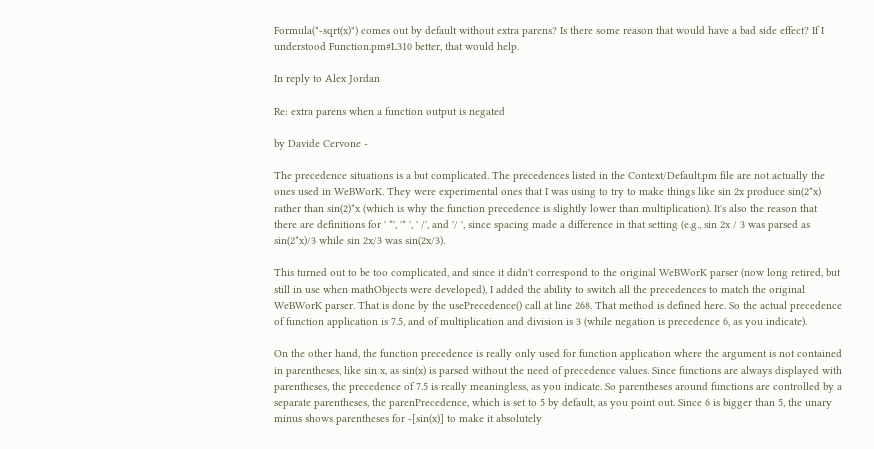Formula("-sqrt(x)") comes out by default without extra parens? Is there some reason that would have a bad side effect? If I understood Function.pm#L310 better, that would help.

In reply to Alex Jordan

Re: extra parens when a function output is negated

by Davide Cervone -

The precedence situations is a but complicated. The precedences listed in the Context/Default.pm file are not actually the ones used in WeBWorK. They were experimental ones that I was using to try to make things like sin 2x produce sin(2*x) rather than sin(2)*x (which is why the function precedence is slightly lower than multiplication). It's also the reason that there are definitions for ' *', '* ', ' /', and '/ ', since spacing made a difference in that setting (e.g., sin 2x / 3 was parsed as sin(2*x)/3 while sin 2x/3 was sin(2x/3).

This turned out to be too complicated, and since it didn't correspond to the original WeBWorK parser (now long retired, but still in use when mathObjects were developed), I added the ability to switch all the precedences to match the original WeBWorK parser. That is done by the usePrecedence() call at line 268. That method is defined here. So the actual precedence of function application is 7.5, and of multiplication and division is 3 (while negation is precedence 6, as you indicate).

On the other hand, the function precedence is really only used for function application where the argument is not contained in parentheses, like sin x, as sin(x) is parsed without the need of precedence values. Since functions are always displayed with parentheses, the precedence of 7.5 is really meaningless, as you indicate. So parentheses around functions are controlled by a separate parentheses, the parenPrecedence, which is set to 5 by default, as you point out. Since 6 is bigger than 5, the unary minus shows parentheses for -[sin(x)] to make it absolutely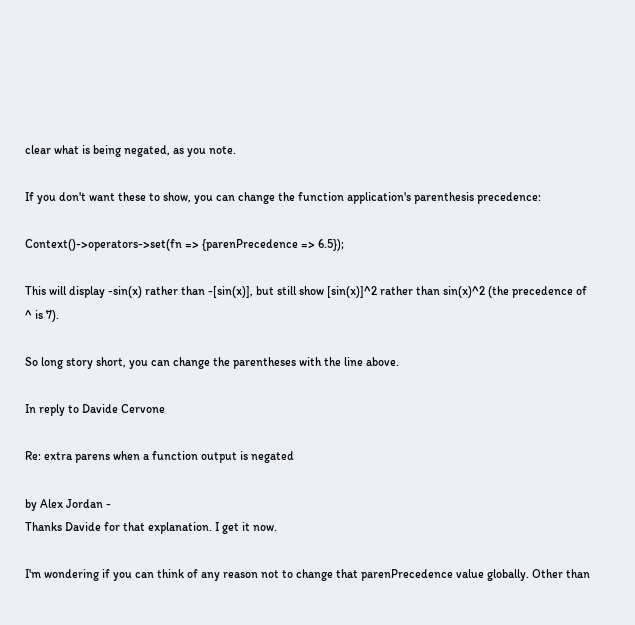clear what is being negated, as you note.

If you don't want these to show, you can change the function application's parenthesis precedence:

Context()->operators->set(fn => {parenPrecedence => 6.5});

This will display -sin(x) rather than -[sin(x)], but still show [sin(x)]^2 rather than sin(x)^2 (the precedence of ^ is 7).

So long story short, you can change the parentheses with the line above.

In reply to Davide Cervone

Re: extra parens when a function output is negated

by Alex Jordan -
Thanks Davide for that explanation. I get it now.

I'm wondering if you can think of any reason not to change that parenPrecedence value globally. Other than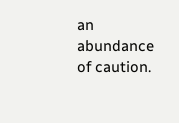an abundance of caution.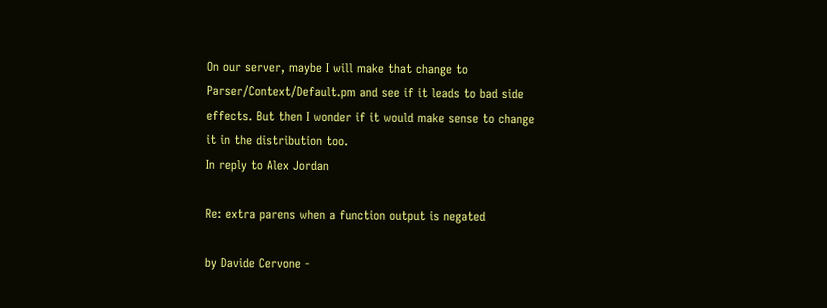On our server, maybe I will make that change to Parser/Context/Default.pm and see if it leads to bad side effects. But then I wonder if it would make sense to change it in the distribution too.
In reply to Alex Jordan

Re: extra parens when a function output is negated

by Davide Cervone -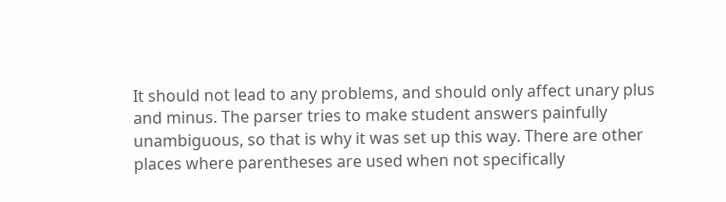It should not lead to any problems, and should only affect unary plus and minus. The parser tries to make student answers painfully unambiguous, so that is why it was set up this way. There are other places where parentheses are used when not specifically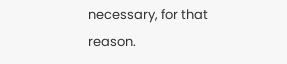necessary, for that reason.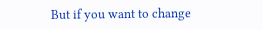But if you want to change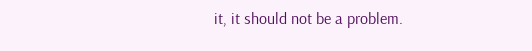it, it should not be a problem.